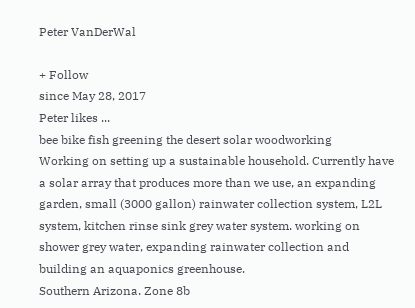Peter VanDerWal

+ Follow
since May 28, 2017
Peter likes ...
bee bike fish greening the desert solar woodworking
Working on setting up a sustainable household. Currently have a solar array that produces more than we use, an expanding garden, small (3000 gallon) rainwater collection system, L2L system, kitchen rinse sink grey water system. working on shower grey water, expanding rainwater collection and building an aquaponics greenhouse.
Southern Arizona. Zone 8b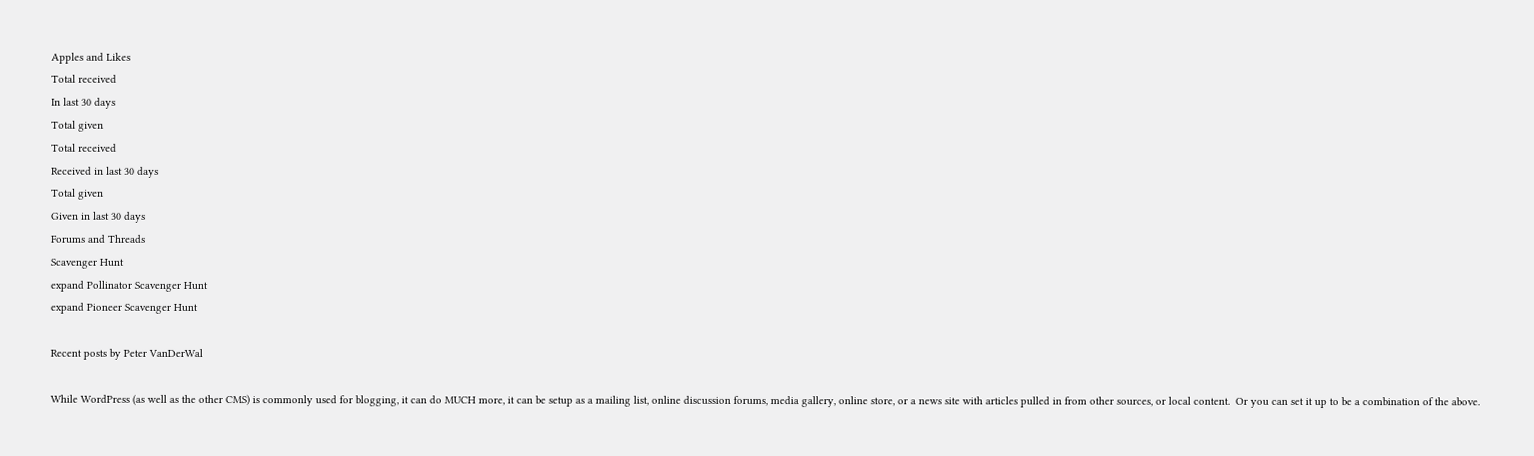Apples and Likes
Total received
In last 30 days
Total given
Total received
Received in last 30 days
Total given
Given in last 30 days
Forums and Threads
Scavenger Hunt
expand Pollinator Scavenger Hunt
expand Pioneer Scavenger Hunt

Recent posts by Peter VanDerWal

While WordPress (as well as the other CMS) is commonly used for blogging, it can do MUCH more, it can be setup as a mailing list, online discussion forums, media gallery, online store, or a news site with articles pulled in from other sources, or local content.  Or you can set it up to be a combination of the above.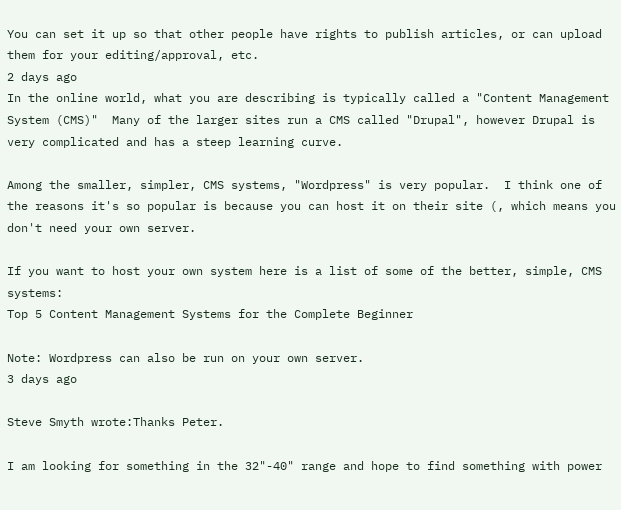You can set it up so that other people have rights to publish articles, or can upload them for your editing/approval, etc.
2 days ago
In the online world, what you are describing is typically called a "Content Management System (CMS)"  Many of the larger sites run a CMS called "Drupal", however Drupal is very complicated and has a steep learning curve.

Among the smaller, simpler, CMS systems, "Wordpress" is very popular.  I think one of the reasons it's so popular is because you can host it on their site (, which means you don't need your own server.

If you want to host your own system here is a list of some of the better, simple, CMS systems:
Top 5 Content Management Systems for the Complete Beginner

Note: Wordpress can also be run on your own server.
3 days ago

Steve Smyth wrote:Thanks Peter.

I am looking for something in the 32"-40" range and hope to find something with power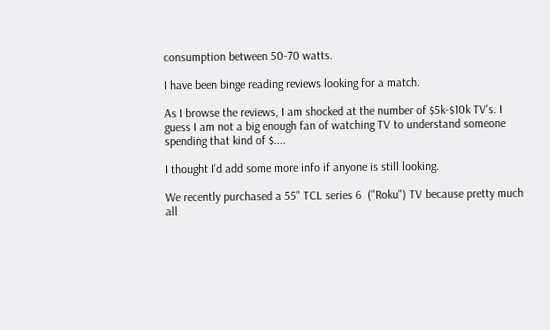consumption between 50-70 watts.

I have been binge reading reviews looking for a match.

As I browse the reviews, I am shocked at the number of $5k-$10k TV's. I guess I am not a big enough fan of watching TV to understand someone spending that kind of $....

I thought I'd add some more info if anyone is still looking.

We recently purchased a 55" TCL series 6  ("Roku") TV because pretty much all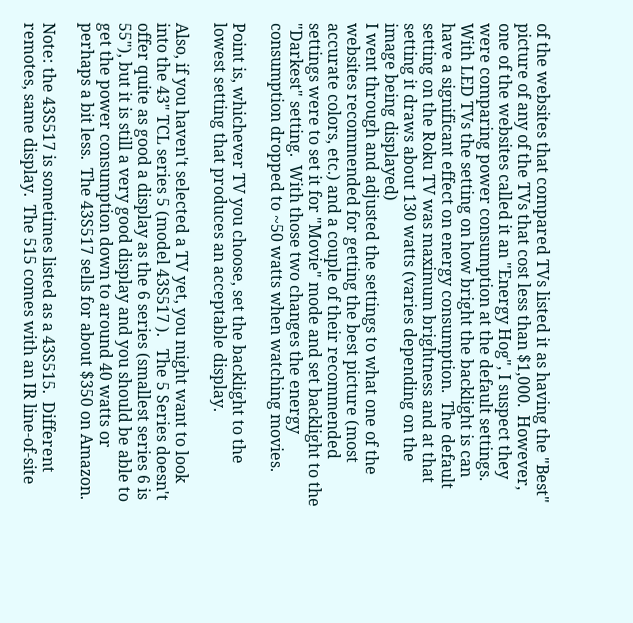of the websites that compared TVs listed it as having the "Best" picture of any of the TVs that cost less than $1,000.  However, one of the websites called it an "Energy Hog", I suspect they were comparing power consumption at the default settings.   With LED TVs the setting on how bright the backlight is can have a significant effect on energy consumption.  The default setting on the Roku TV was maximum brightness and at that setting it draws about 130 watts (varies depending on the image being displayed)
I went through and adjusted the settings to what one of the websites recommended for getting the best picture (most accurate colors, etc.) and a couple of their recommended settings were to set it for "Movie" mode and set backlight to the "Darkest" setting.  With those two changes the energy consumption dropped to ~50 watts when watching movies.

Point is, whichever TV you choose, set the backlight to the lowest setting that produces an acceptable display.

Also, if you haven't selected a TV yet, you might want to look into the 43" TCL series 5 (model 43S517 ).   The 5 Series doesn't offer quite as good a display as the 6 series (smallest series 6 is 55"), but it is still a very good display and you should be able to get the power consumption down to around 40 watts or perhaps a bit less.  The 43S517 sells for about $350 on Amazon.

Note: the 43S517 is sometimes listed as a 43S515.  Different remotes, same display.  The 515 comes with an IR line-of-site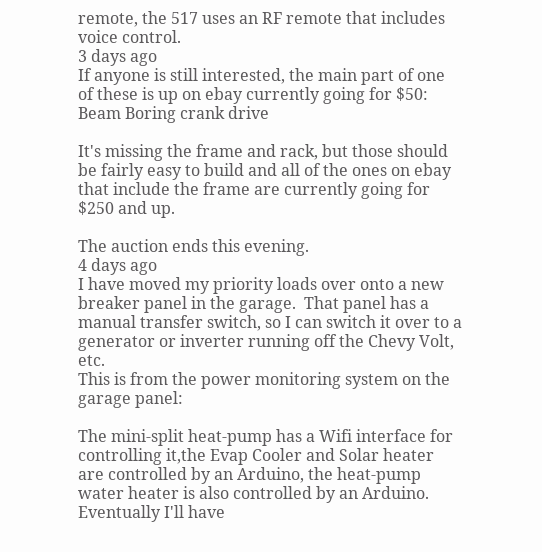remote, the 517 uses an RF remote that includes voice control.
3 days ago
If anyone is still interested, the main part of one of these is up on ebay currently going for $50:
Beam Boring crank drive

It's missing the frame and rack, but those should be fairly easy to build and all of the ones on ebay that include the frame are currently going for $250 and up.

The auction ends this evening.
4 days ago
I have moved my priority loads over onto a new breaker panel in the garage.  That panel has a manual transfer switch, so I can switch it over to a generator or inverter running off the Chevy Volt, etc.
This is from the power monitoring system on the garage panel:

The mini-split heat-pump has a Wifi interface for controlling it,the Evap Cooler and Solar heater are controlled by an Arduino, the heat-pump water heater is also controlled by an Arduino.  Eventually I'll have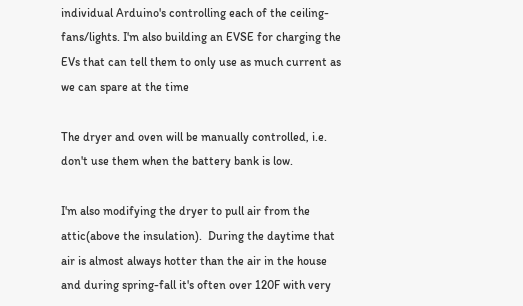individual Arduino's controlling each of the ceiling-fans/lights. I'm also building an EVSE for charging the EVs that can tell them to only use as much current as we can spare at the time

The dryer and oven will be manually controlled, i.e. don't use them when the battery bank is low.

I'm also modifying the dryer to pull air from the attic(above the insulation).  During the daytime that air is almost always hotter than the air in the house and during spring-fall it's often over 120F with very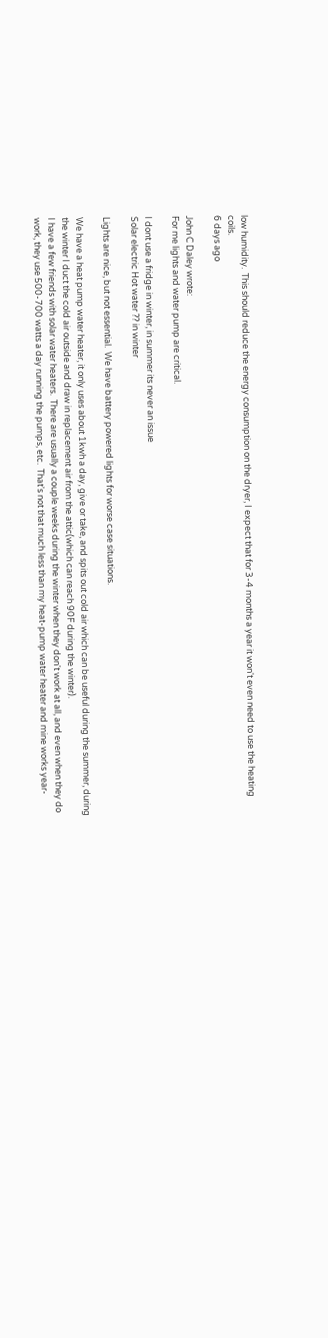low humidity.  This should reduce the energy consumption on the dryer, I expect that for 3-4 months a year it won't even need to use the heating coils.
6 days ago

John C Daley wrote:
For me lights and water pump are critical.

I dont use a fridge in winter, in summer its never an issue
Solar electric Hot water ?? in winter

Lights are nice, but not essential.  We have battery powered lights for worse case situations.

We have a heat pump water heater, it only uses about 1kwh a day, give or take, and spits out cold air which can be useful during the summer, during the winter I duct the cold air outside and draw in replacement air from the attic(which can reach 90F during the winter).
I have a few friends with solar water heaters.  There are usually a couple weeks during the winter when they don't work at all, and even when they do work, they use 500-700 watts a day running the pumps, etc.  That's not that much less than my heat-pump water heater and mine works year-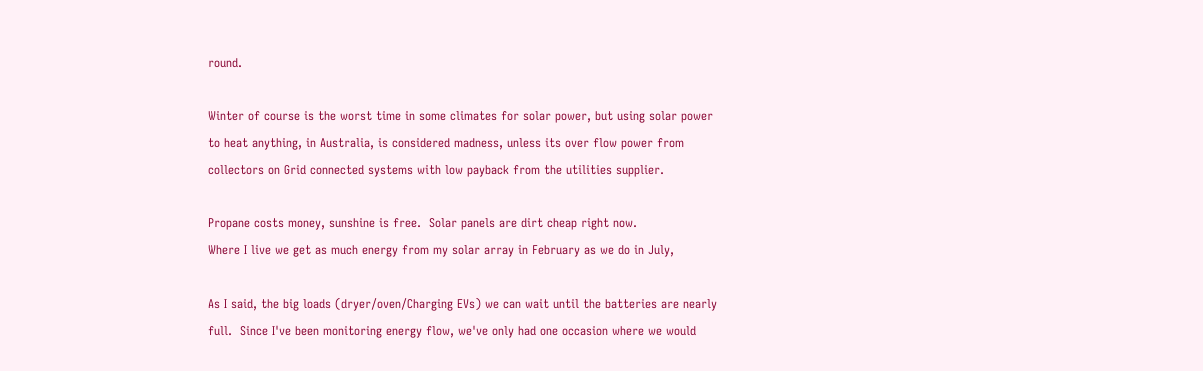round.

Winter of course is the worst time in some climates for solar power, but using solar power to heat anything, in Australia, is considered madness, unless its over flow power from
collectors on Grid connected systems with low payback from the utilities supplier.

Propane costs money, sunshine is free.  Solar panels are dirt cheap right now.
Where I live we get as much energy from my solar array in February as we do in July,

As I said, the big loads (dryer/oven/Charging EVs) we can wait until the batteries are nearly full.  Since I've been monitoring energy flow, we've only had one occasion where we would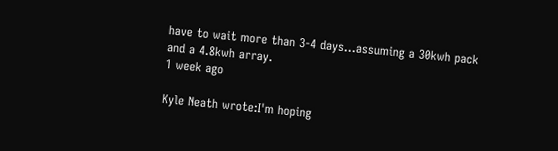have to wait more than 3-4 days...assuming a 30kwh pack and a 4.8kwh array.
1 week ago

Kyle Neath wrote:I'm hoping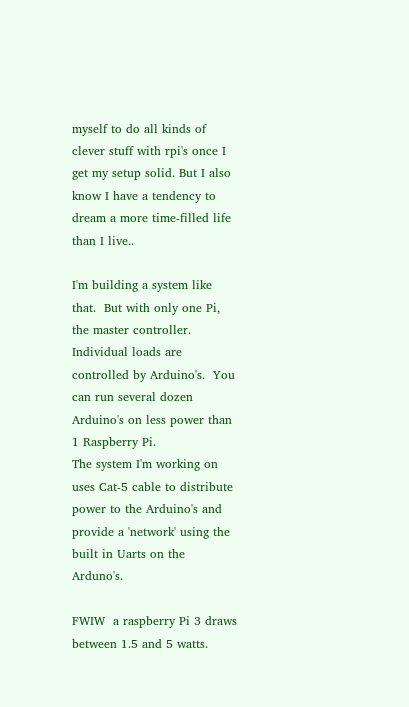myself to do all kinds of clever stuff with rpi's once I get my setup solid. But I also know I have a tendency to dream a more time-filled life than I live..

I'm building a system like that.  But with only one Pi, the master controller.  Individual loads are controlled by Arduino's.  You can run several dozen Arduino's on less power than 1 Raspberry Pi.
The system I'm working on uses Cat-5 cable to distribute power to the Arduino's and provide a 'network' using the built in Uarts on the Arduno's.

FWIW  a raspberry Pi 3 draws between 1.5 and 5 watts.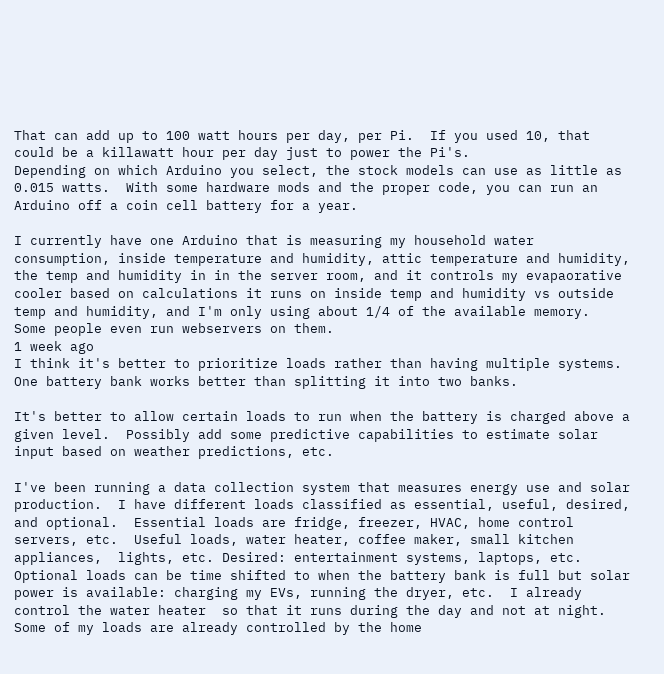That can add up to 100 watt hours per day, per Pi.  If you used 10, that could be a killawatt hour per day just to power the Pi's.
Depending on which Arduino you select, the stock models can use as little as 0.015 watts.  With some hardware mods and the proper code, you can run an Arduino off a coin cell battery for a year.

I currently have one Arduino that is measuring my household water consumption, inside temperature and humidity, attic temperature and humidity, the temp and humidity in in the server room, and it controls my evapaorative cooler based on calculations it runs on inside temp and humidity vs outside temp and humidity, and I'm only using about 1/4 of the available memory.  Some people even run webservers on them.
1 week ago
I think it's better to prioritize loads rather than having multiple systems.  One battery bank works better than splitting it into two banks.

It's better to allow certain loads to run when the battery is charged above a given level.  Possibly add some predictive capabilities to estimate solar input based on weather predictions, etc.

I've been running a data collection system that measures energy use and solar production.  I have different loads classified as essential, useful, desired, and optional.  Essential loads are fridge, freezer, HVAC, home control servers, etc.  Useful loads, water heater, coffee maker, small kitchen appliances,  lights, etc. Desired: entertainment systems, laptops, etc.  Optional loads can be time shifted to when the battery bank is full but solar power is available: charging my EVs, running the dryer, etc.  I already control the water heater  so that it runs during the day and not at night.  Some of my loads are already controlled by the home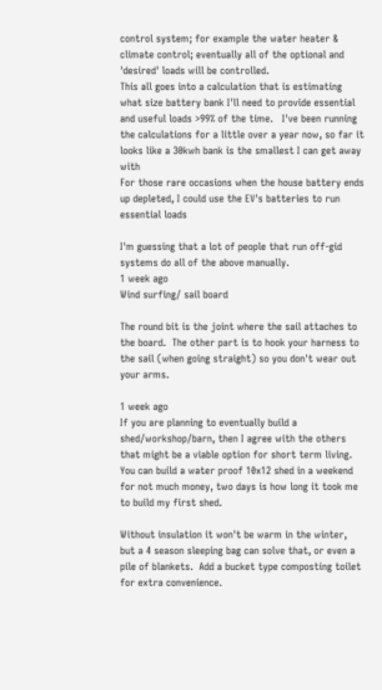control system; for example the water heater & climate control; eventually all of the optional and 'desired' loads will be controlled.
This all goes into a calculation that is estimating what size battery bank I'll need to provide essential and useful loads >99% of the time.   I've been running the calculations for a little over a year now, so far it looks like a 30kwh bank is the smallest I can get away with
For those rare occasions when the house battery ends up depleted, I could use the EV's batteries to run essential loads

I'm guessing that a lot of people that run off-gid systems do all of the above manually.
1 week ago
Wind surfing/ sail board

The round bit is the joint where the sail attaches to the board.  The other part is to hook your harness to the sail (when going straight) so you don't wear out your arms.

1 week ago
If you are planning to eventually build a shed/workshop/barn, then I agree with the others that might be a viable option for short term living.  You can build a water proof 10x12 shed in a weekend for not much money, two days is how long it took me to build my first shed.

Without insulation it won't be warm in the winter, but a 4 season sleeping bag can solve that, or even a pile of blankets.  Add a bucket type composting toilet for extra convenience.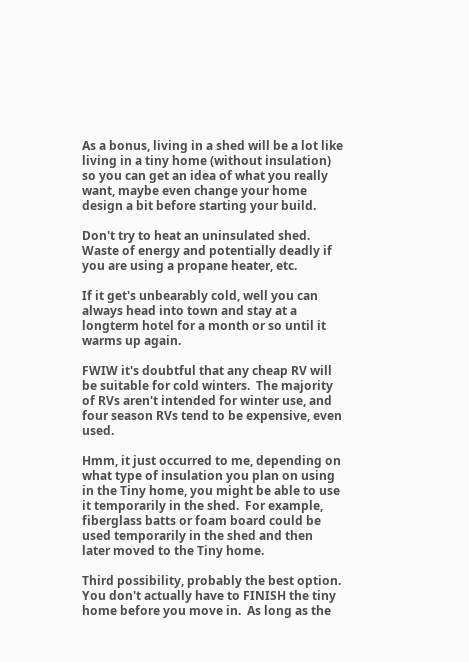As a bonus, living in a shed will be a lot like living in a tiny home (without insulation) so you can get an idea of what you really want, maybe even change your home design a bit before starting your build.

Don't try to heat an uninsulated shed.  Waste of energy and potentially deadly if you are using a propane heater, etc.

If it get's unbearably cold, well you can always head into town and stay at a longterm hotel for a month or so until it warms up again.

FWIW it's doubtful that any cheap RV will be suitable for cold winters.  The majority of RVs aren't intended for winter use, and four season RVs tend to be expensive, even used.

Hmm, it just occurred to me, depending on what type of insulation you plan on using in the Tiny home, you might be able to use it temporarily in the shed.  For example, fiberglass batts or foam board could be used temporarily in the shed and then later moved to the Tiny home.

Third possibility, probably the best option.  You don't actually have to FINISH the tiny home before you move in.  As long as the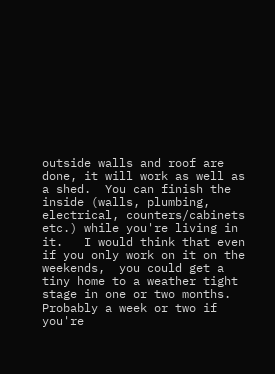outside walls and roof are done, it will work as well as a shed.  You can finish the inside (walls, plumbing, electrical, counters/cabinets etc.) while you're living in it.   I would think that even if you only work on it on the weekends,  you could get a tiny home to a weather tight stage in one or two months.  Probably a week or two if you're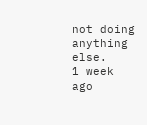not doing anything else.
1 week ago